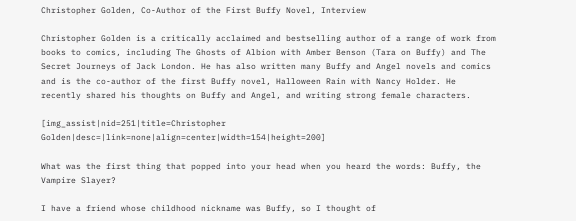Christopher Golden, Co-Author of the First Buffy Novel, Interview

Christopher Golden is a critically acclaimed and bestselling author of a range of work from books to comics, including The Ghosts of Albion with Amber Benson (Tara on Buffy) and The Secret Journeys of Jack London. He has also written many Buffy and Angel novels and comics and is the co-author of the first Buffy novel, Halloween Rain with Nancy Holder. He recently shared his thoughts on Buffy and Angel, and writing strong female characters.

[img_assist|nid=251|title=Christopher Golden|desc=|link=none|align=center|width=154|height=200]

What was the first thing that popped into your head when you heard the words: Buffy, the Vampire Slayer?

I have a friend whose childhood nickname was Buffy, so I thought of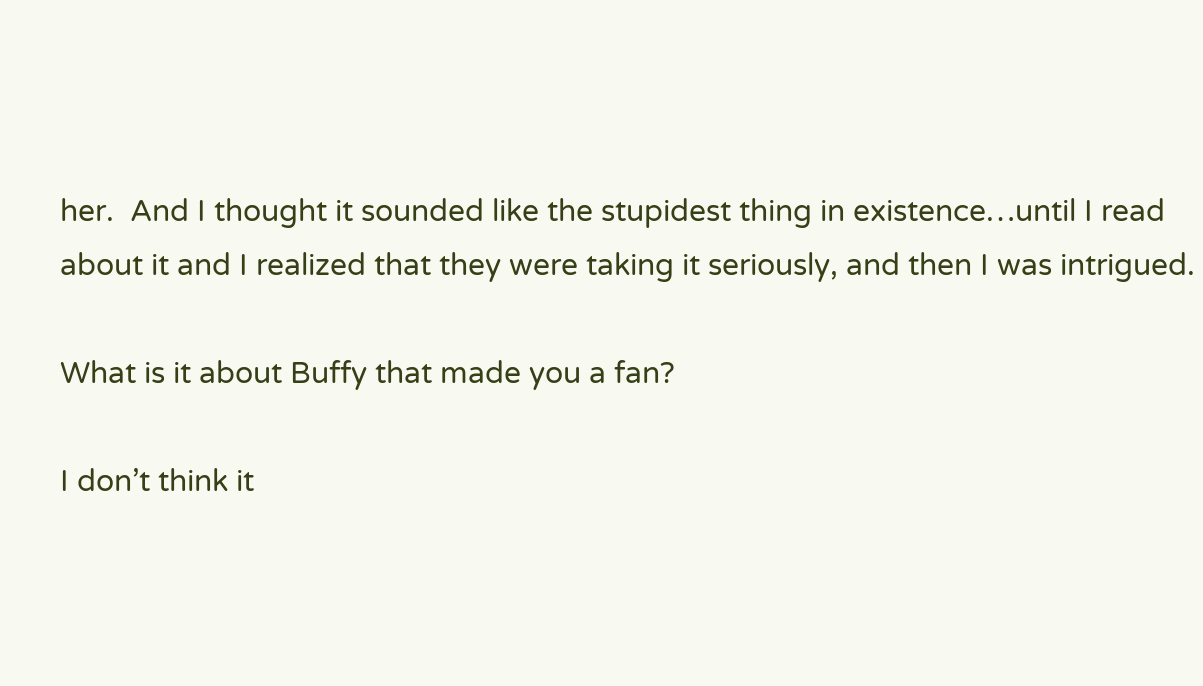her.  And I thought it sounded like the stupidest thing in existence…until I read about it and I realized that they were taking it seriously, and then I was intrigued.

What is it about Buffy that made you a fan?

I don’t think it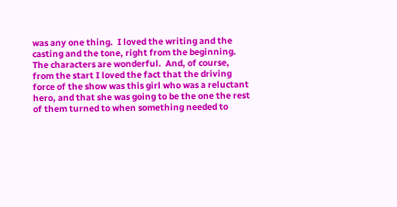was any one thing.  I loved the writing and the casting and the tone, right from the beginning.  The characters are wonderful.  And, of course, from the start I loved the fact that the driving force of the show was this girl who was a reluctant hero, and that she was going to be the one the rest of them turned to when something needed to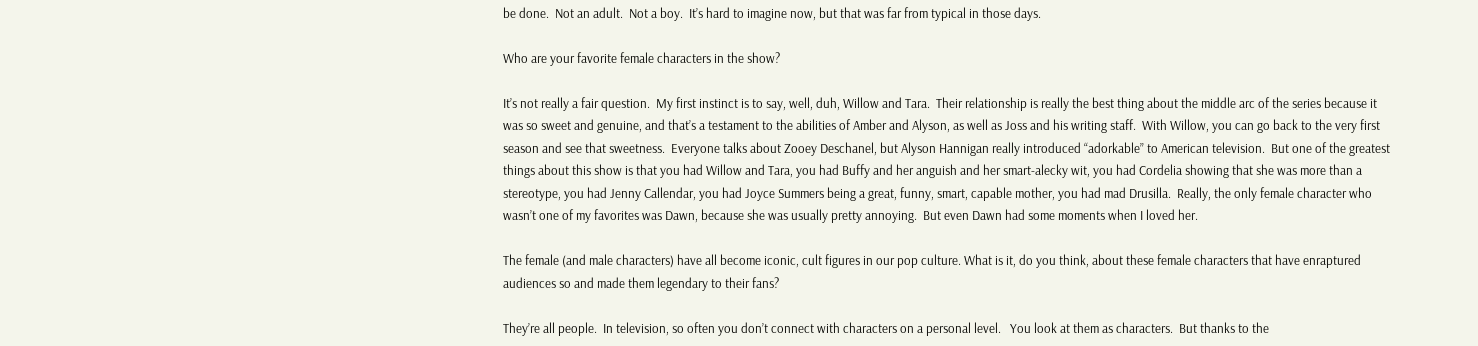be done.  Not an adult.  Not a boy.  It’s hard to imagine now, but that was far from typical in those days.

Who are your favorite female characters in the show?

It’s not really a fair question.  My first instinct is to say, well, duh, Willow and Tara.  Their relationship is really the best thing about the middle arc of the series because it was so sweet and genuine, and that’s a testament to the abilities of Amber and Alyson, as well as Joss and his writing staff.  With Willow, you can go back to the very first season and see that sweetness.  Everyone talks about Zooey Deschanel, but Alyson Hannigan really introduced “adorkable” to American television.  But one of the greatest things about this show is that you had Willow and Tara, you had Buffy and her anguish and her smart-alecky wit, you had Cordelia showing that she was more than a stereotype, you had Jenny Callendar, you had Joyce Summers being a great, funny, smart, capable mother, you had mad Drusilla.  Really, the only female character who wasn’t one of my favorites was Dawn, because she was usually pretty annoying.  But even Dawn had some moments when I loved her.

The female (and male characters) have all become iconic, cult figures in our pop culture. What is it, do you think, about these female characters that have enraptured audiences so and made them legendary to their fans?

They’re all people.  In television, so often you don’t connect with characters on a personal level.   You look at them as characters.  But thanks to the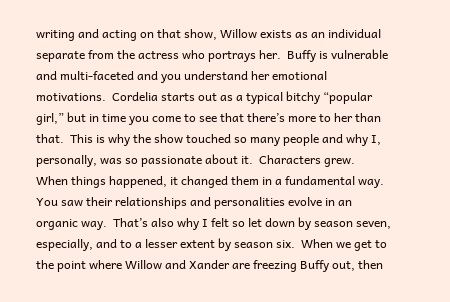writing and acting on that show, Willow exists as an individual separate from the actress who portrays her.  Buffy is vulnerable and multi-faceted and you understand her emotional motivations.  Cordelia starts out as a typical bitchy “popular girl,” but in time you come to see that there’s more to her than that.  This is why the show touched so many people and why I, personally, was so passionate about it.  Characters grew.  When things happened, it changed them in a fundamental way.  You saw their relationships and personalities evolve in an organic way.  That’s also why I felt so let down by season seven, especially, and to a lesser extent by season six.  When we get to the point where Willow and Xander are freezing Buffy out, then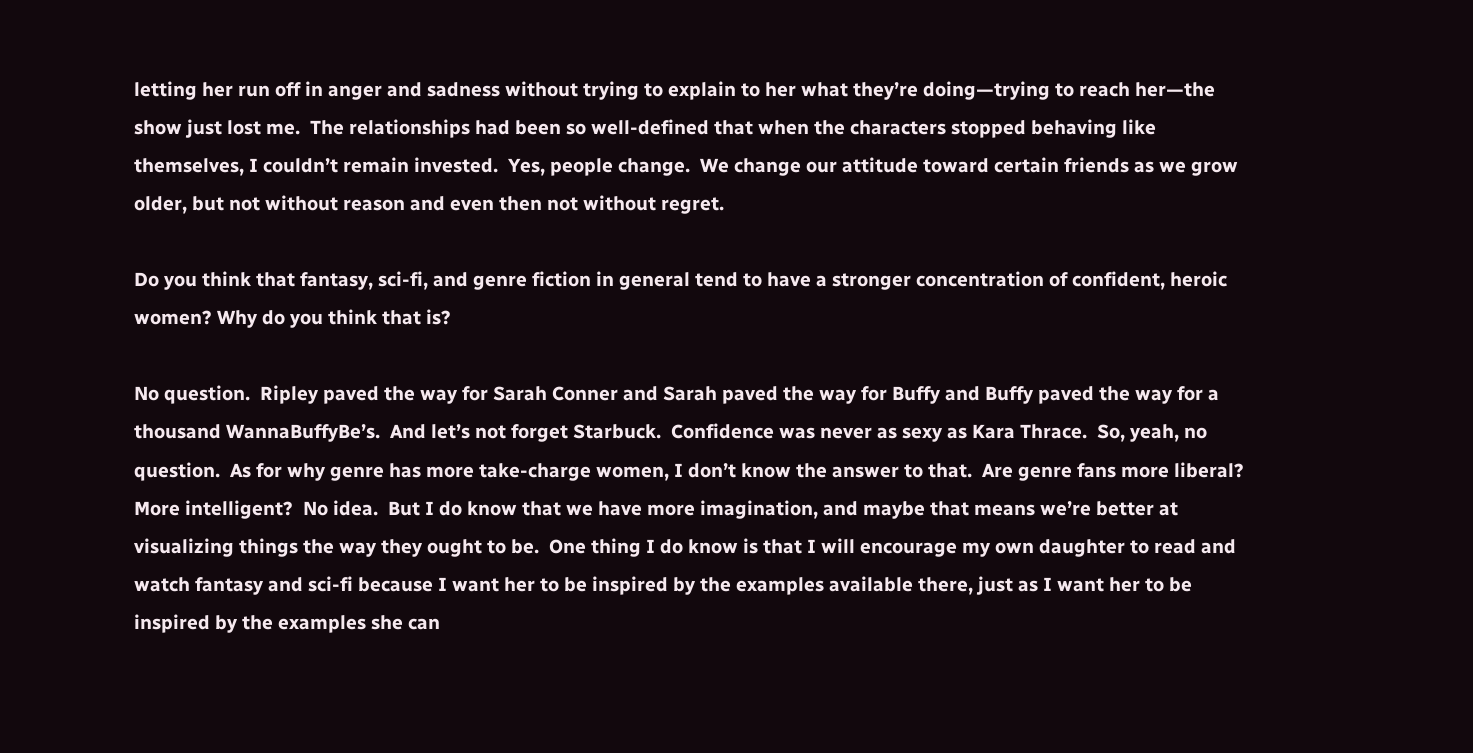letting her run off in anger and sadness without trying to explain to her what they’re doing—trying to reach her—the show just lost me.  The relationships had been so well-defined that when the characters stopped behaving like themselves, I couldn’t remain invested.  Yes, people change.  We change our attitude toward certain friends as we grow older, but not without reason and even then not without regret.

Do you think that fantasy, sci-fi, and genre fiction in general tend to have a stronger concentration of confident, heroic women? Why do you think that is?

No question.  Ripley paved the way for Sarah Conner and Sarah paved the way for Buffy and Buffy paved the way for a thousand WannaBuffyBe’s.  And let’s not forget Starbuck.  Confidence was never as sexy as Kara Thrace.  So, yeah, no question.  As for why genre has more take-charge women, I don’t know the answer to that.  Are genre fans more liberal?  More intelligent?  No idea.  But I do know that we have more imagination, and maybe that means we’re better at visualizing things the way they ought to be.  One thing I do know is that I will encourage my own daughter to read and watch fantasy and sci-fi because I want her to be inspired by the examples available there, just as I want her to be inspired by the examples she can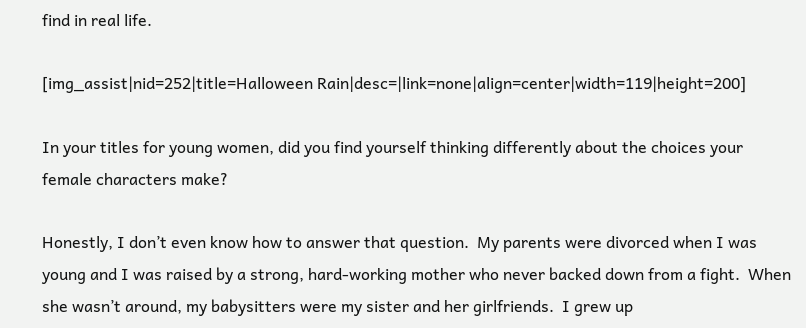find in real life.

[img_assist|nid=252|title=Halloween Rain|desc=|link=none|align=center|width=119|height=200]

In your titles for young women, did you find yourself thinking differently about the choices your female characters make?

Honestly, I don’t even know how to answer that question.  My parents were divorced when I was young and I was raised by a strong, hard-working mother who never backed down from a fight.  When she wasn’t around, my babysitters were my sister and her girlfriends.  I grew up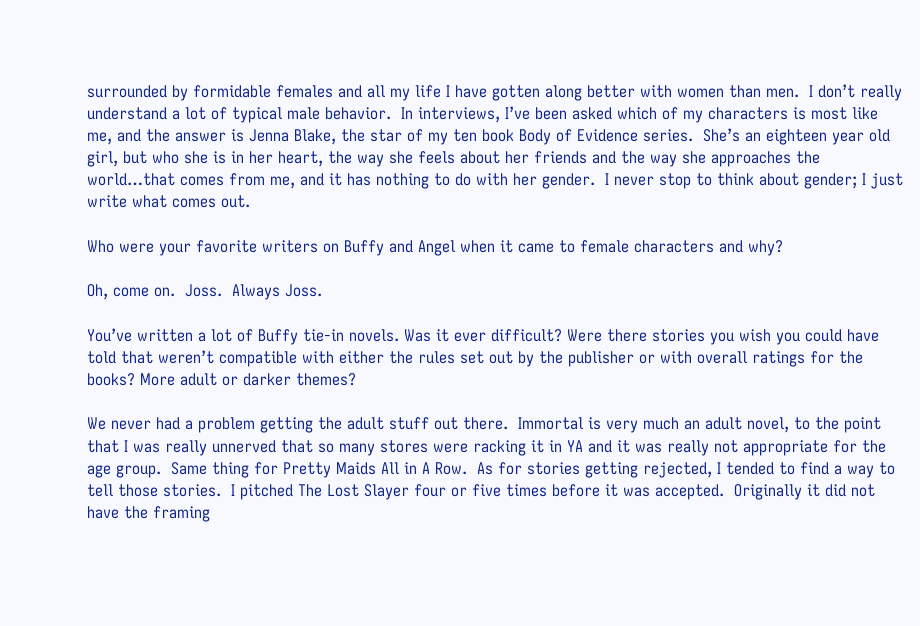surrounded by formidable females and all my life I have gotten along better with women than men.  I don’t really understand a lot of typical male behavior.  In interviews, I’ve been asked which of my characters is most like me, and the answer is Jenna Blake, the star of my ten book Body of Evidence series.  She’s an eighteen year old girl, but who she is in her heart, the way she feels about her friends and the way she approaches the world…that comes from me, and it has nothing to do with her gender.  I never stop to think about gender; I just write what comes out.

Who were your favorite writers on Buffy and Angel when it came to female characters and why?

Oh, come on.  Joss.  Always Joss.

You’ve written a lot of Buffy tie-in novels. Was it ever difficult? Were there stories you wish you could have told that weren’t compatible with either the rules set out by the publisher or with overall ratings for the books? More adult or darker themes?

We never had a problem getting the adult stuff out there.  Immortal is very much an adult novel, to the point that I was really unnerved that so many stores were racking it in YA and it was really not appropriate for the age group.  Same thing for Pretty Maids All in A Row.  As for stories getting rejected, I tended to find a way to tell those stories.  I pitched The Lost Slayer four or five times before it was accepted.  Originally it did not have the framing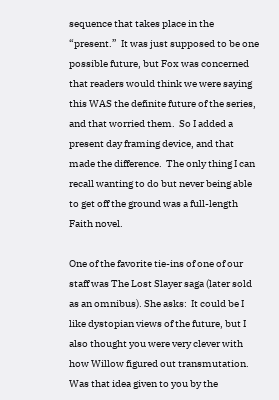sequence that takes place in the “present.”  It was just supposed to be one possible future, but Fox was concerned that readers would think we were saying this WAS the definite future of the series, and that worried them.  So I added a present day framing device, and that made the difference.  The only thing I can recall wanting to do but never being able to get off the ground was a full-length Faith novel.

One of the favorite tie-ins of one of our staff was The Lost Slayer saga (later sold as an omnibus). She asks:  It could be I like dystopian views of the future, but I also thought you were very clever with how Willow figured out transmutation. Was that idea given to you by the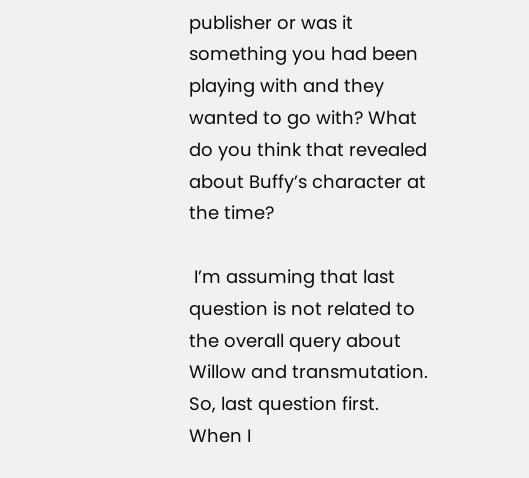publisher or was it something you had been playing with and they wanted to go with? What do you think that revealed about Buffy’s character at the time?

 I’m assuming that last question is not related to the overall query about Willow and transmutation.  So, last question first.  When I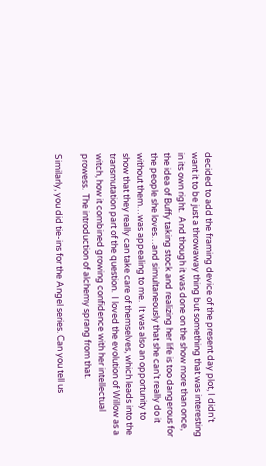decided to add the framing device of the present day plot, I didn’t want it to be just a throwaway thing but something that was interesting in its own right.  And though it was done on the show more than once, the idea of Buffy taking stock and realizing her life is too dangerous for the people she loves…and simultaneously that she can’t really do it without them…was appealing to me.  It was also an opportunity to show that they really can take care of themselves, which leads into the transmutation part of the question.  I loved the evolution of Willow as a witch, how it combined growing confidence with her intellectual prowess.  The introduction of alchemy sprang from that.

Similarly, you did tie-ins for the Angel series. Can you tell us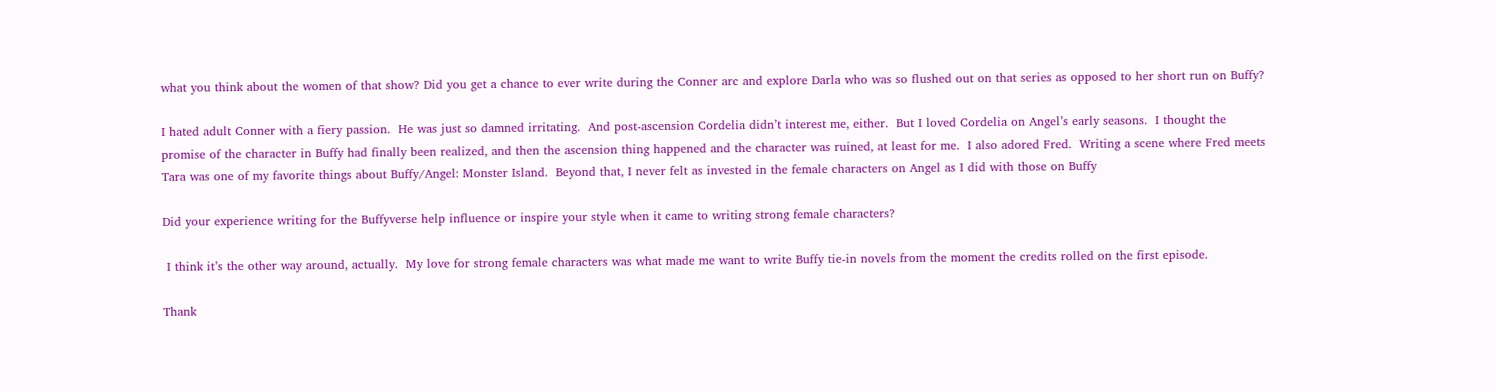what you think about the women of that show? Did you get a chance to ever write during the Conner arc and explore Darla who was so flushed out on that series as opposed to her short run on Buffy?

I hated adult Conner with a fiery passion.  He was just so damned irritating.  And post-ascension Cordelia didn’t interest me, either.  But I loved Cordelia on Angel’s early seasons.  I thought the promise of the character in Buffy had finally been realized, and then the ascension thing happened and the character was ruined, at least for me.  I also adored Fred.  Writing a scene where Fred meets Tara was one of my favorite things about Buffy/Angel: Monster Island.  Beyond that, I never felt as invested in the female characters on Angel as I did with those on Buffy

Did your experience writing for the Buffyverse help influence or inspire your style when it came to writing strong female characters?

 I think it’s the other way around, actually.  My love for strong female characters was what made me want to write Buffy tie-in novels from the moment the credits rolled on the first episode.

Thank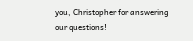you, Christopher for answering our questions!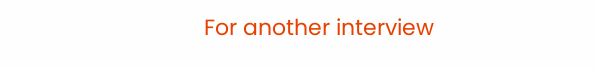For another interview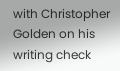with Christopher Golden on his writing check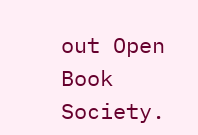out Open Book Society.